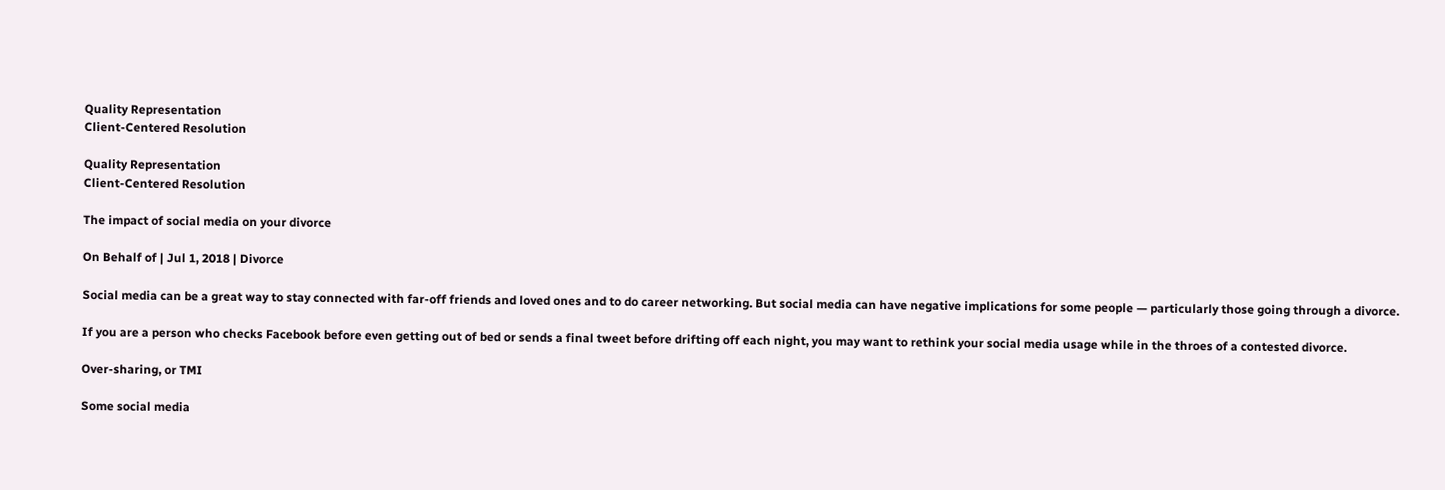Quality Representation
Client-Centered Resolution

Quality Representation
Client-Centered Resolution

The impact of social media on your divorce

On Behalf of | Jul 1, 2018 | Divorce

Social media can be a great way to stay connected with far-off friends and loved ones and to do career networking. But social media can have negative implications for some people — particularly those going through a divorce.

If you are a person who checks Facebook before even getting out of bed or sends a final tweet before drifting off each night, you may want to rethink your social media usage while in the throes of a contested divorce.

Over-sharing, or TMI

Some social media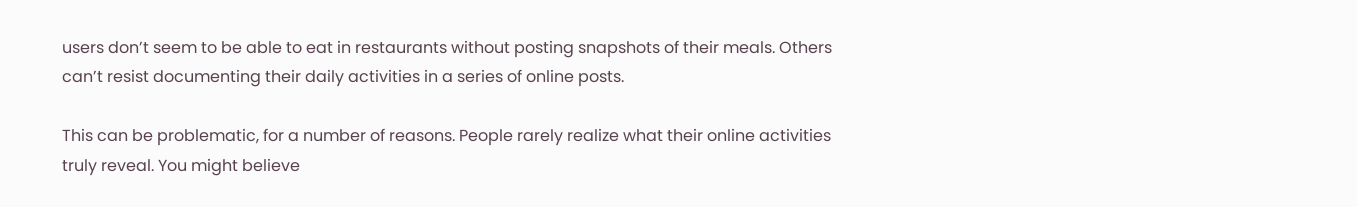users don’t seem to be able to eat in restaurants without posting snapshots of their meals. Others can’t resist documenting their daily activities in a series of online posts.

This can be problematic, for a number of reasons. People rarely realize what their online activities truly reveal. You might believe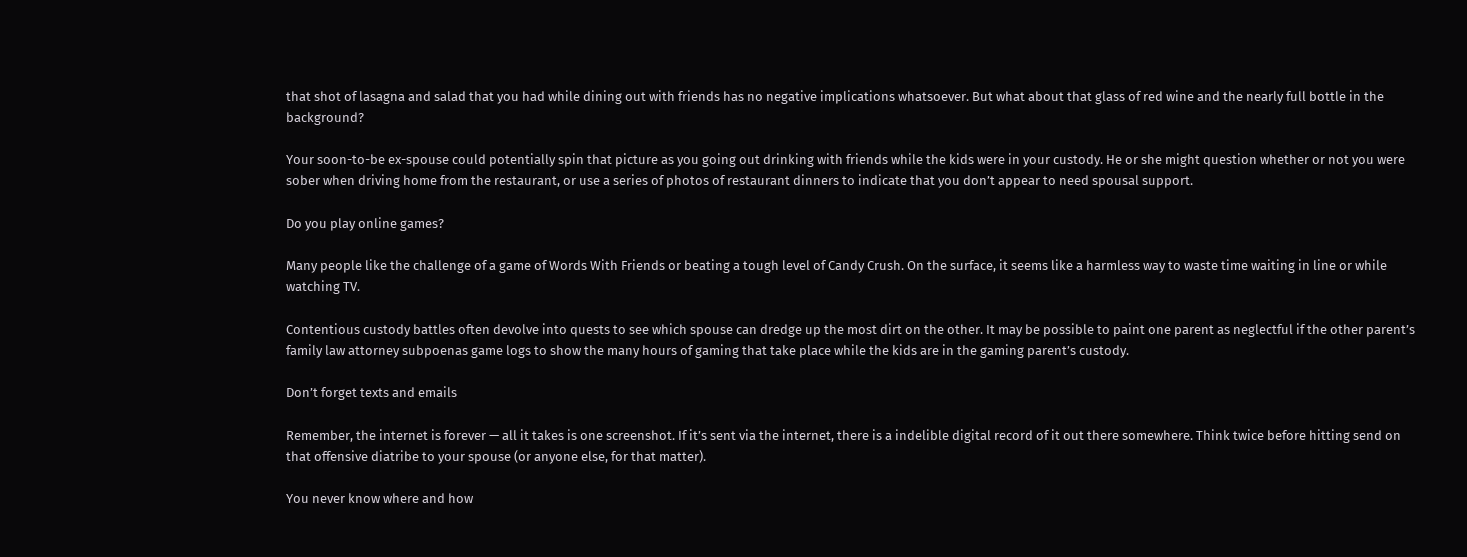that shot of lasagna and salad that you had while dining out with friends has no negative implications whatsoever. But what about that glass of red wine and the nearly full bottle in the background?

Your soon-to-be ex-spouse could potentially spin that picture as you going out drinking with friends while the kids were in your custody. He or she might question whether or not you were sober when driving home from the restaurant, or use a series of photos of restaurant dinners to indicate that you don’t appear to need spousal support.

Do you play online games?

Many people like the challenge of a game of Words With Friends or beating a tough level of Candy Crush. On the surface, it seems like a harmless way to waste time waiting in line or while watching TV.

Contentious custody battles often devolve into quests to see which spouse can dredge up the most dirt on the other. It may be possible to paint one parent as neglectful if the other parent’s family law attorney subpoenas game logs to show the many hours of gaming that take place while the kids are in the gaming parent’s custody.

Don’t forget texts and emails

Remember, the internet is forever — all it takes is one screenshot. If it’s sent via the internet, there is a indelible digital record of it out there somewhere. Think twice before hitting send on that offensive diatribe to your spouse (or anyone else, for that matter).

You never know where and how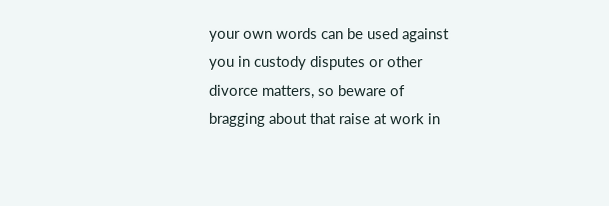your own words can be used against you in custody disputes or other divorce matters, so beware of bragging about that raise at work in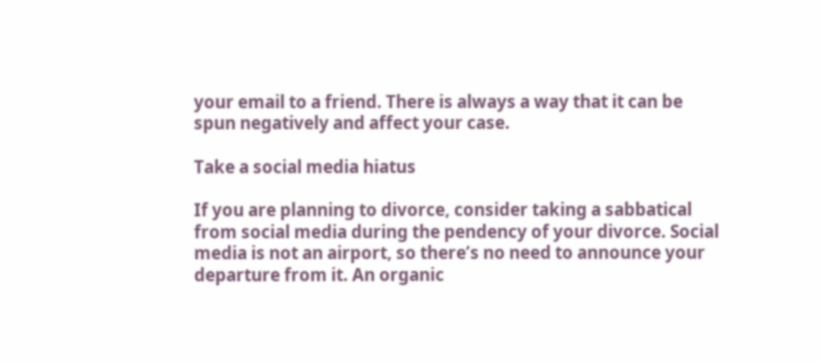your email to a friend. There is always a way that it can be spun negatively and affect your case.

Take a social media hiatus

If you are planning to divorce, consider taking a sabbatical from social media during the pendency of your divorce. Social media is not an airport, so there’s no need to announce your departure from it. An organic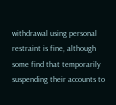withdrawal using personal restraint is fine, although some find that temporarily suspending their accounts to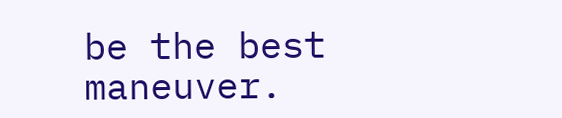be the best maneuver.